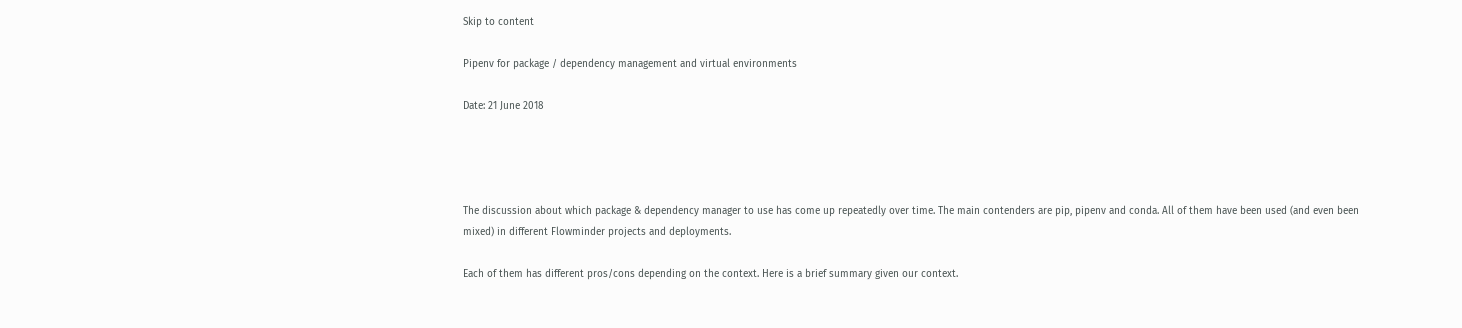Skip to content

Pipenv for package / dependency management and virtual environments

Date: 21 June 2018




The discussion about which package & dependency manager to use has come up repeatedly over time. The main contenders are pip, pipenv and conda. All of them have been used (and even been mixed) in different Flowminder projects and deployments.

Each of them has different pros/cons depending on the context. Here is a brief summary given our context.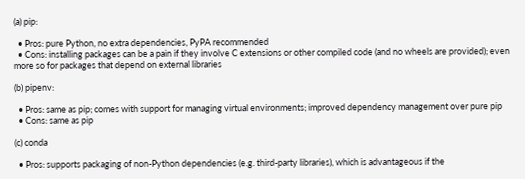(a) pip:

  • Pros: pure Python, no extra dependencies, PyPA recommended
  • Cons: installing packages can be a pain if they involve C extensions or other compiled code (and no wheels are provided); even more so for packages that depend on external libraries

(b) pipenv:

  • Pros: same as pip; comes with support for managing virtual environments; improved dependency management over pure pip
  • Cons: same as pip

(c) conda

  • Pros: supports packaging of non-Python dependencies (e.g. third-party libraries), which is advantageous if the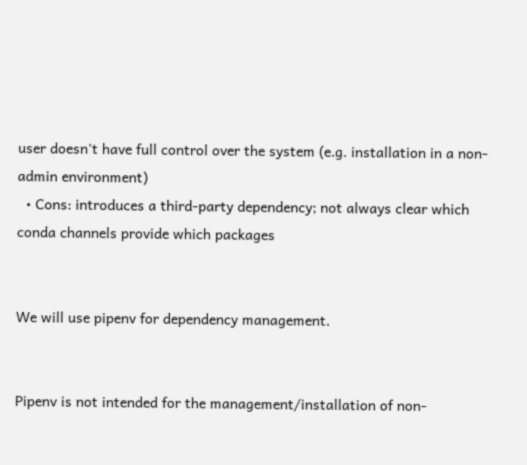user doesn't have full control over the system (e.g. installation in a non-admin environment)
  • Cons: introduces a third-party dependency; not always clear which conda channels provide which packages


We will use pipenv for dependency management.


Pipenv is not intended for the management/installation of non-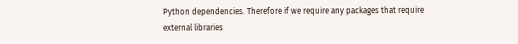Python dependencies. Therefore if we require any packages that require external libraries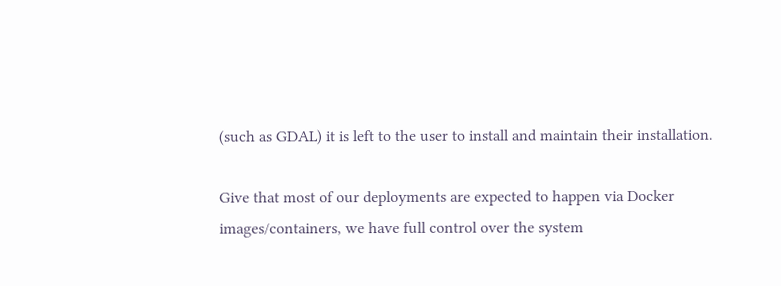(such as GDAL) it is left to the user to install and maintain their installation.

Give that most of our deployments are expected to happen via Docker images/containers, we have full control over the system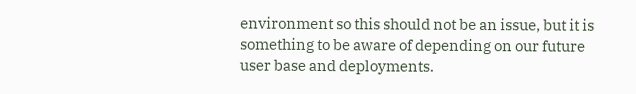environment so this should not be an issue, but it is something to be aware of depending on our future user base and deployments.